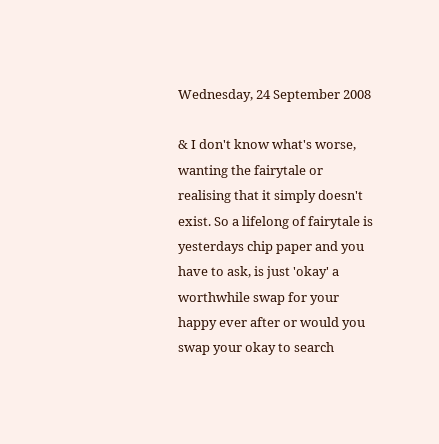Wednesday, 24 September 2008

& I don't know what's worse, wanting the fairytale or realising that it simply doesn't exist. So a lifelong of fairytale is yesterdays chip paper and you have to ask, is just 'okay' a worthwhile swap for your happy ever after or would you swap your okay to search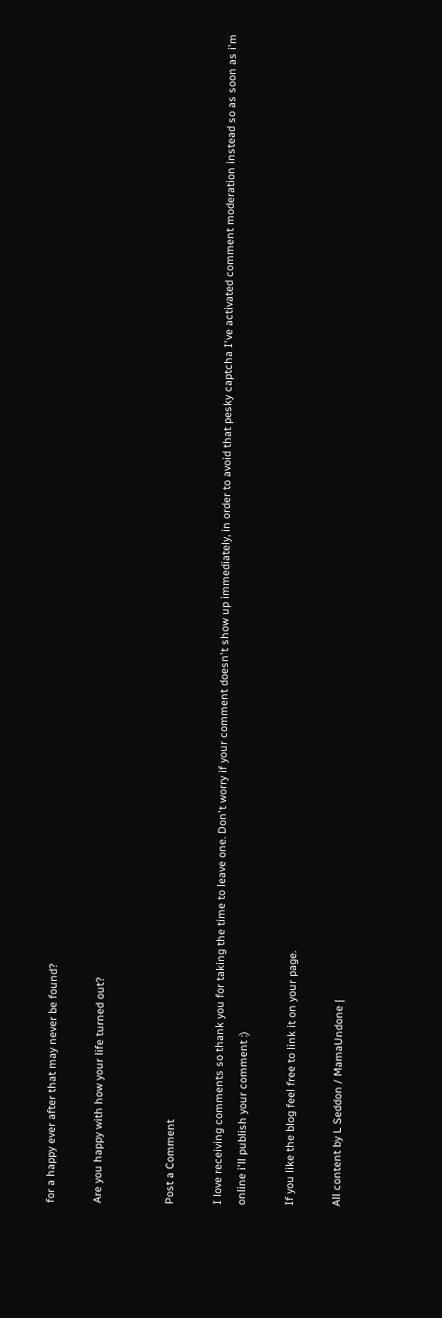for a happy ever after that may never be found?

Are you happy with how your life turned out?


Post a Comment

I love receiving comments so thank you for taking the time to leave one. Don't worry if your comment doesn't show up immediately, in order to avoid that pesky captcha I've activated comment moderation instead so as soon as i'm online i'll publish your comment :)

If you like the blog feel free to link it on your page.

All content by L Seddon / MamaUndone |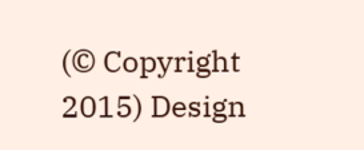(© Copyright 2015) Design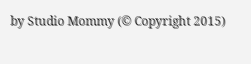by Studio Mommy (© Copyright 2015)